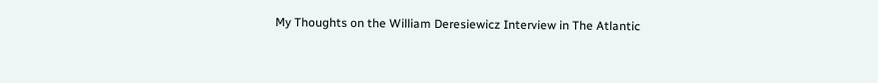My Thoughts on the William Deresiewicz Interview in The Atlantic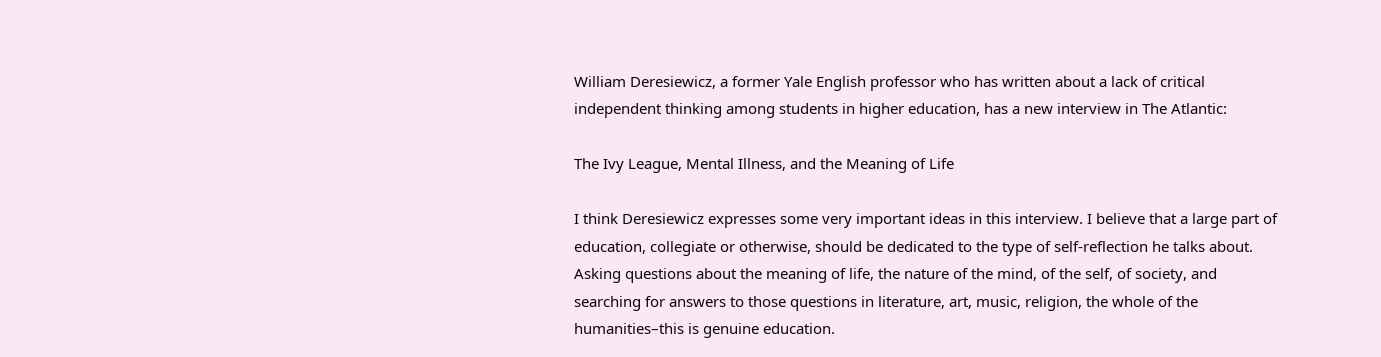William Deresiewicz, a former Yale English professor who has written about a lack of critical independent thinking among students in higher education, has a new interview in The Atlantic:

The Ivy League, Mental Illness, and the Meaning of Life

I think Deresiewicz expresses some very important ideas in this interview. I believe that a large part of education, collegiate or otherwise, should be dedicated to the type of self-reflection he talks about. Asking questions about the meaning of life, the nature of the mind, of the self, of society, and searching for answers to those questions in literature, art, music, religion, the whole of the humanities–this is genuine education.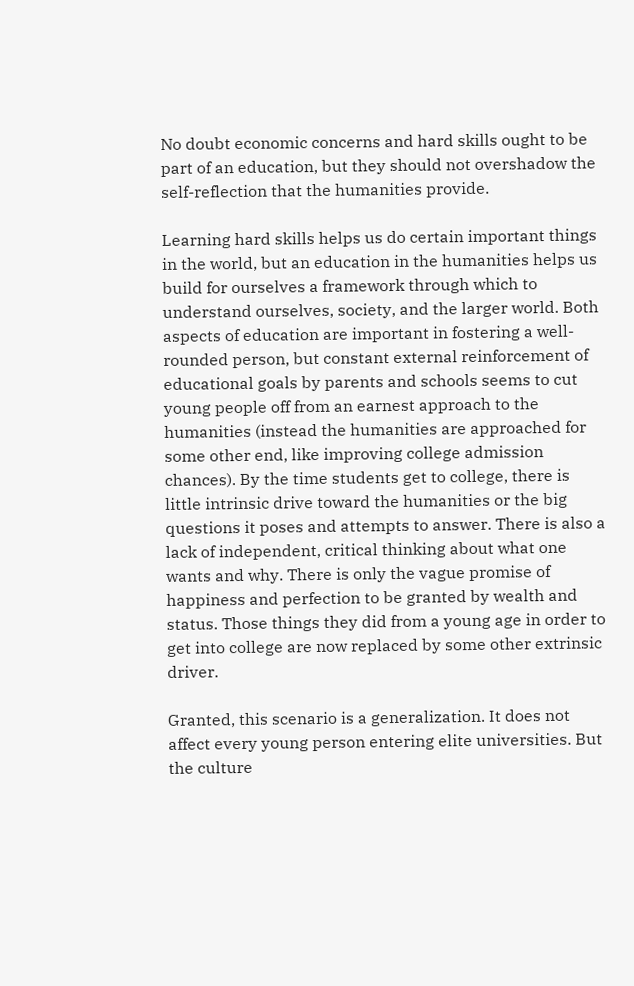No doubt economic concerns and hard skills ought to be part of an education, but they should not overshadow the self-reflection that the humanities provide.

Learning hard skills helps us do certain important things in the world, but an education in the humanities helps us build for ourselves a framework through which to understand ourselves, society, and the larger world. Both aspects of education are important in fostering a well-rounded person, but constant external reinforcement of educational goals by parents and schools seems to cut young people off from an earnest approach to the humanities (instead the humanities are approached for some other end, like improving college admission chances). By the time students get to college, there is little intrinsic drive toward the humanities or the big questions it poses and attempts to answer. There is also a lack of independent, critical thinking about what one wants and why. There is only the vague promise of happiness and perfection to be granted by wealth and status. Those things they did from a young age in order to get into college are now replaced by some other extrinsic driver.

Granted, this scenario is a generalization. It does not affect every young person entering elite universities. But the culture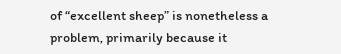of “excellent sheep” is nonetheless a problem, primarily because it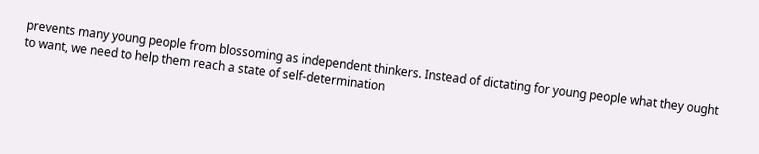prevents many young people from blossoming as independent thinkers. Instead of dictating for young people what they ought to want, we need to help them reach a state of self-determination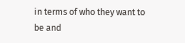in terms of who they want to be and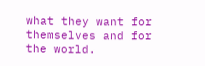what they want for themselves and for the world.